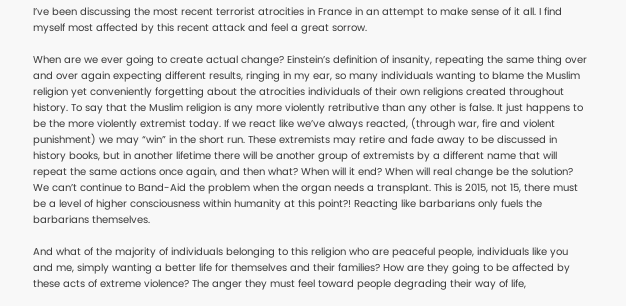I’ve been discussing the most recent terrorist atrocities in France in an attempt to make sense of it all. I find myself most affected by this recent attack and feel a great sorrow.

When are we ever going to create actual change? Einstein’s definition of insanity, repeating the same thing over and over again expecting different results, ringing in my ear, so many individuals wanting to blame the Muslim religion yet conveniently forgetting about the atrocities individuals of their own religions created throughout history. To say that the Muslim religion is any more violently retributive than any other is false. It just happens to be the more violently extremist today. If we react like we’ve always reacted, (through war, fire and violent punishment) we may “win” in the short run. These extremists may retire and fade away to be discussed in history books, but in another lifetime there will be another group of extremists by a different name that will repeat the same actions once again, and then what? When will it end? When will real change be the solution? We can’t continue to Band-Aid the problem when the organ needs a transplant. This is 2015, not 15, there must be a level of higher consciousness within humanity at this point?! Reacting like barbarians only fuels the barbarians themselves.

And what of the majority of individuals belonging to this religion who are peaceful people, individuals like you and me, simply wanting a better life for themselves and their families? How are they going to be affected by these acts of extreme violence? The anger they must feel toward people degrading their way of life,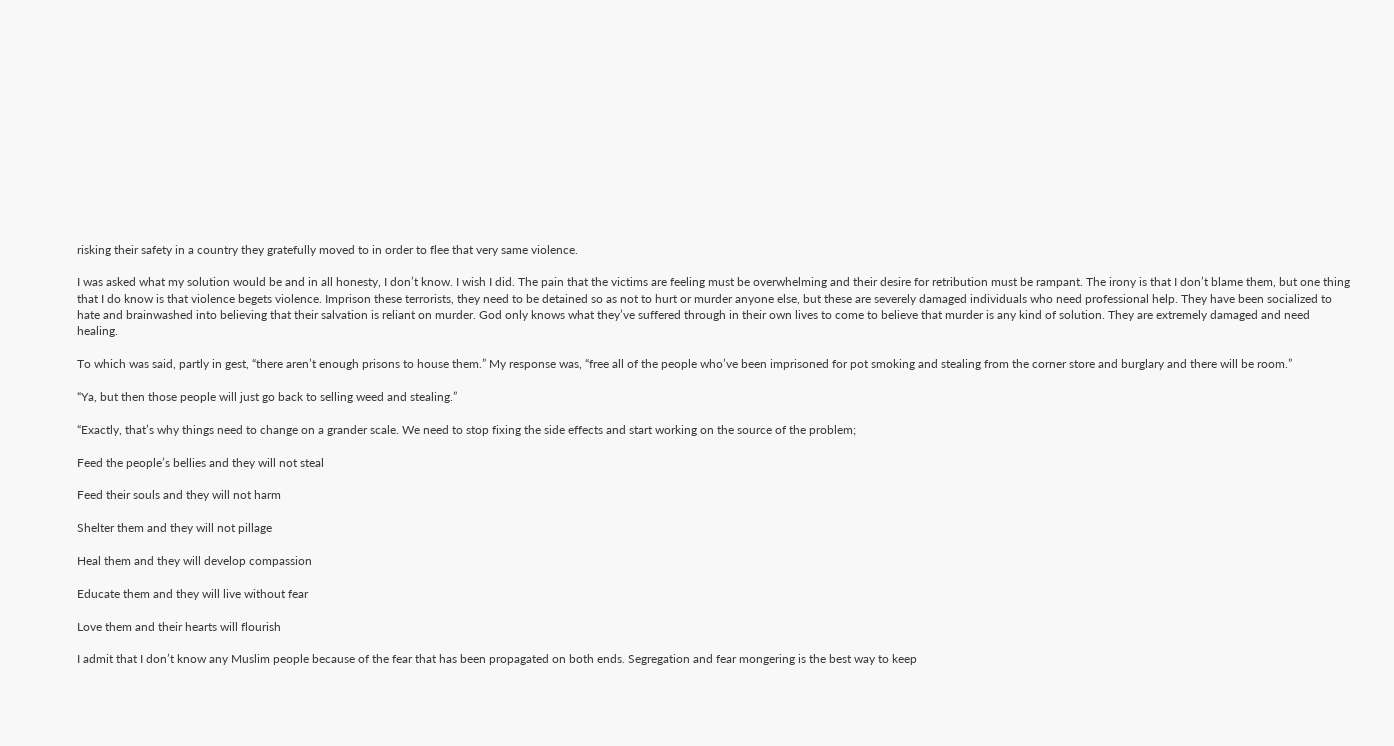risking their safety in a country they gratefully moved to in order to flee that very same violence.

I was asked what my solution would be and in all honesty, I don’t know. I wish I did. The pain that the victims are feeling must be overwhelming and their desire for retribution must be rampant. The irony is that I don’t blame them, but one thing that I do know is that violence begets violence. Imprison these terrorists, they need to be detained so as not to hurt or murder anyone else, but these are severely damaged individuals who need professional help. They have been socialized to hate and brainwashed into believing that their salvation is reliant on murder. God only knows what they’ve suffered through in their own lives to come to believe that murder is any kind of solution. They are extremely damaged and need healing.

To which was said, partly in gest, “there aren’t enough prisons to house them.” My response was, “free all of the people who’ve been imprisoned for pot smoking and stealing from the corner store and burglary and there will be room.”

“Ya, but then those people will just go back to selling weed and stealing.”

“Exactly, that’s why things need to change on a grander scale. We need to stop fixing the side effects and start working on the source of the problem;

Feed the people’s bellies and they will not steal

Feed their souls and they will not harm

Shelter them and they will not pillage

Heal them and they will develop compassion

Educate them and they will live without fear

Love them and their hearts will flourish

I admit that I don’t know any Muslim people because of the fear that has been propagated on both ends. Segregation and fear mongering is the best way to keep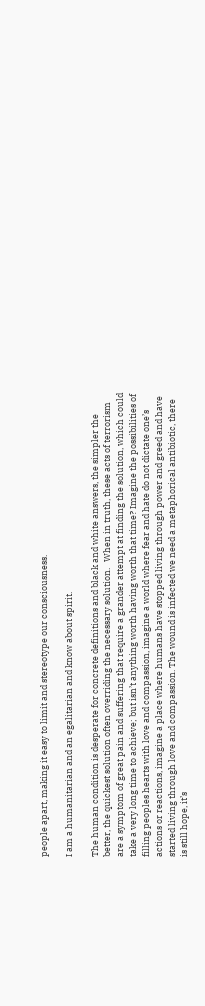people apart, making it easy to limit and stereotype our consciousness.

I am a humanitarian and an egalitarian and know about spirit.

The human condition is desperate for concrete definitions and black and white answers, the simpler the better, the quickest solution often overriding the necessary solution.   When in truth, these acts of terrorism are a symptom of great pain and suffering that require a grander attempt at finding the solution, which could take a very long time to achieve; but isn’t anything worth having worth that time? Imagine the possibilities of filling peoples hearts with love and compassion, imagine a world where fear and hate do not dictate one’s actions or reactions, imagine a place where humans have stopped living through power and greed and have started living through love and compassion. The wound is infected we need a metaphorical antibiotic, there is still hope, it’s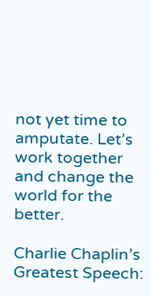not yet time to amputate. Let’s work together and change the world for the better.

Charlie Chaplin’s Greatest Speech: